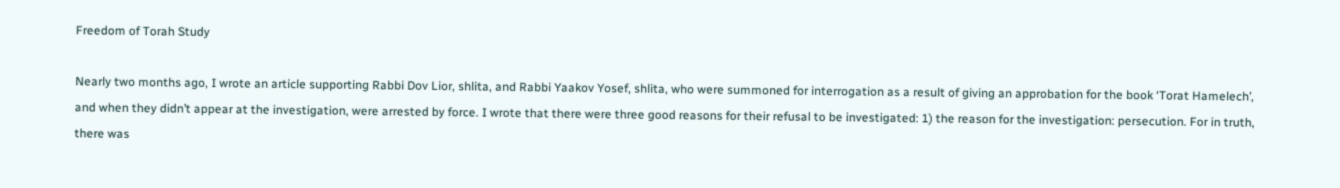Freedom of Torah Study

Nearly two months ago, I wrote an article supporting Rabbi Dov Lior, shlita, and Rabbi Yaakov Yosef, shlita, who were summoned for interrogation as a result of giving an approbation for the book ‘Torat Hamelech’, and when they didn’t appear at the investigation, were arrested by force. I wrote that there were three good reasons for their refusal to be investigated: 1) the reason for the investigation: persecution. For in truth, there was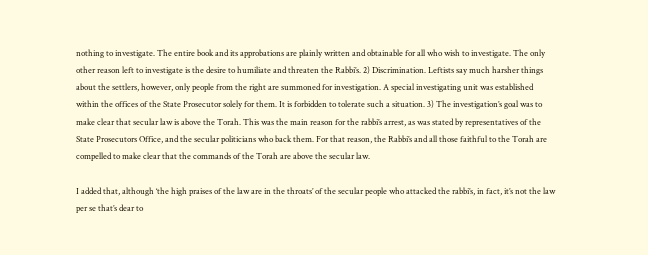nothing to investigate. The entire book and its approbations are plainly written and obtainable for all who wish to investigate. The only other reason left to investigate is the desire to humiliate and threaten the Rabbi’s. 2) Discrimination. Leftists say much harsher things about the settlers, however, only people from the right are summoned for investigation. A special investigating unit was established within the offices of the State Prosecutor solely for them. It is forbidden to tolerate such a situation. 3) The investigation’s goal was to make clear that secular law is above the Torah. This was the main reason for the rabbi’s arrest, as was stated by representatives of the State Prosecutors Office, and the secular politicians who back them. For that reason, the Rabbi’s and all those faithful to the Torah are compelled to make clear that the commands of the Torah are above the secular law.

I added that, although ‘the high praises of the law are in the throats’ of the secular people who attacked the rabbi’s, in fact, it’s not the law per se that’s dear to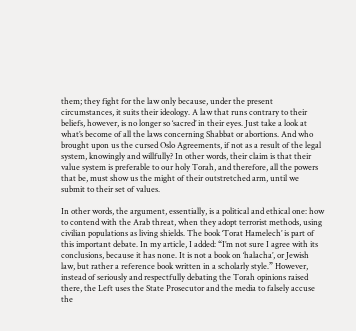them; they fight for the law only because, under the present circumstances, it suits their ideology. A law that runs contrary to their beliefs, however, is no longer so ‘sacred’ in their eyes. Just take a look at what’s become of all the laws concerning Shabbat or abortions. And who brought upon us the cursed Oslo Agreements, if not as a result of the legal system, knowingly and willfully? In other words, their claim is that their value system is preferable to our holy Torah, and therefore, all the powers that be, must show us the might of their outstretched arm, until we submit to their set of values.

In other words, the argument, essentially, is a political and ethical one: how to contend with the Arab threat, when they adopt terrorist methods, using civilian populations as living shields. The book ‘Torat Hamelech’ is part of this important debate. In my article, I added: “I’m not sure I agree with its conclusions, because it has none. It is not a book on ‘halacha’, or Jewish law, but rather a reference book written in a scholarly style.” However, instead of seriously and respectfully debating the Torah opinions raised there, the Left uses the State Prosecutor and the media to falsely accuse the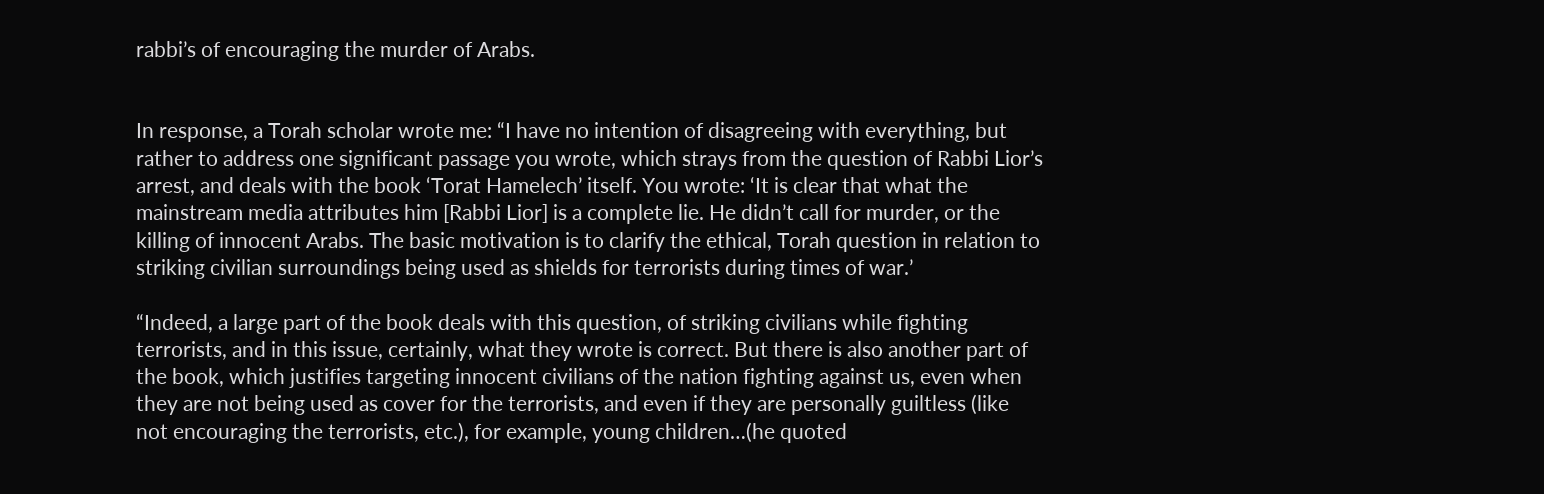rabbi’s of encouraging the murder of Arabs.


In response, a Torah scholar wrote me: “I have no intention of disagreeing with everything, but rather to address one significant passage you wrote, which strays from the question of Rabbi Lior’s arrest, and deals with the book ‘Torat Hamelech’ itself. You wrote: ‘It is clear that what the mainstream media attributes him [Rabbi Lior] is a complete lie. He didn’t call for murder, or the killing of innocent Arabs. The basic motivation is to clarify the ethical, Torah question in relation to striking civilian surroundings being used as shields for terrorists during times of war.’

“Indeed, a large part of the book deals with this question, of striking civilians while fighting terrorists, and in this issue, certainly, what they wrote is correct. But there is also another part of the book, which justifies targeting innocent civilians of the nation fighting against us, even when they are not being used as cover for the terrorists, and even if they are personally guiltless (like not encouraging the terrorists, etc.), for example, young children…(he quoted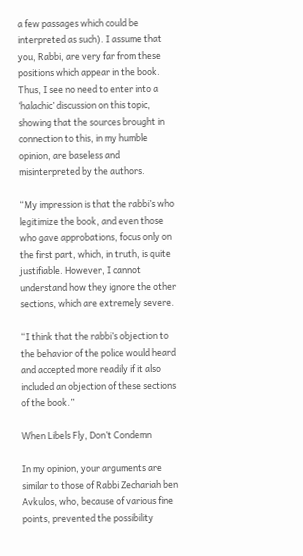a few passages which could be interpreted as such). I assume that you, Rabbi, are very far from these positions which appear in the book. Thus, I see no need to enter into a ‘halachic’ discussion on this topic, showing that the sources brought in connection to this, in my humble opinion, are baseless and misinterpreted by the authors.

“My impression is that the rabbi’s who legitimize the book, and even those who gave approbations, focus only on the first part, which, in truth, is quite justifiable. However, I cannot understand how they ignore the other sections, which are extremely severe.

“I think that the rabbi’s objection to the behavior of the police would heard and accepted more readily if it also included an objection of these sections of the book.”

When Libels Fly, Don’t Condemn

In my opinion, your arguments are similar to those of Rabbi Zechariah ben Avkulos, who, because of various fine points, prevented the possibility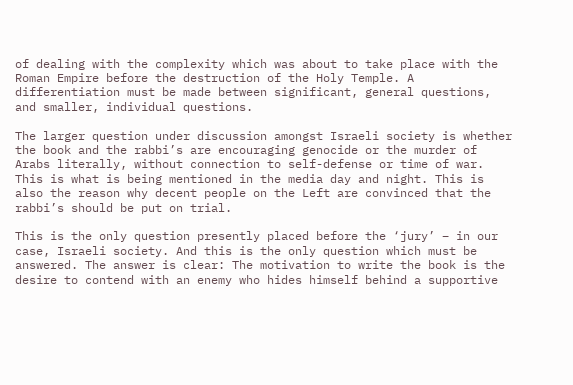of dealing with the complexity which was about to take place with the Roman Empire before the destruction of the Holy Temple. A differentiation must be made between significant, general questions, and smaller, individual questions.

The larger question under discussion amongst Israeli society is whether the book and the rabbi’s are encouraging genocide or the murder of Arabs literally, without connection to self-defense or time of war. This is what is being mentioned in the media day and night. This is also the reason why decent people on the Left are convinced that the rabbi’s should be put on trial.

This is the only question presently placed before the ‘jury’ – in our case, Israeli society. And this is the only question which must be answered. The answer is clear: The motivation to write the book is the desire to contend with an enemy who hides himself behind a supportive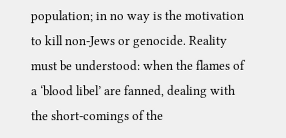population; in no way is the motivation to kill non-Jews or genocide. Reality must be understood: when the flames of a ‘blood libel’ are fanned, dealing with the short-comings of the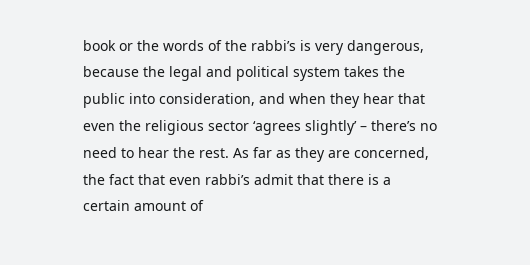book or the words of the rabbi’s is very dangerous, because the legal and political system takes the public into consideration, and when they hear that even the religious sector ‘agrees slightly’ – there’s no need to hear the rest. As far as they are concerned, the fact that even rabbi’s admit that there is a certain amount of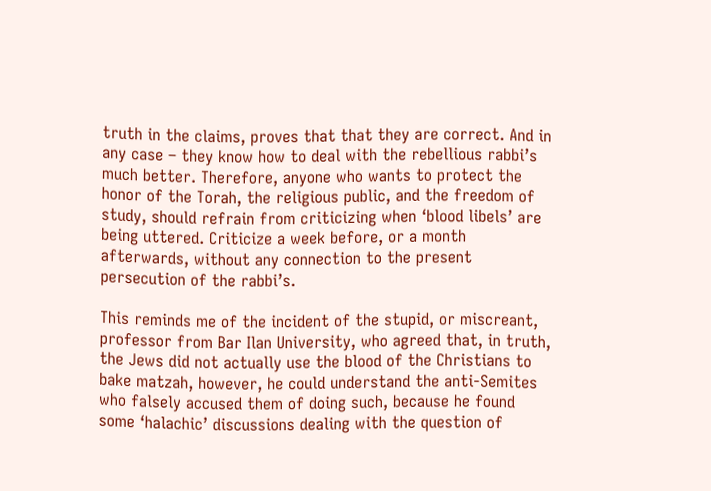truth in the claims, proves that that they are correct. And in any case – they know how to deal with the rebellious rabbi’s much better. Therefore, anyone who wants to protect the honor of the Torah, the religious public, and the freedom of study, should refrain from criticizing when ‘blood libels’ are being uttered. Criticize a week before, or a month afterwards, without any connection to the present persecution of the rabbi’s.

This reminds me of the incident of the stupid, or miscreant, professor from Bar Ilan University, who agreed that, in truth, the Jews did not actually use the blood of the Christians to bake matzah, however, he could understand the anti-Semites who falsely accused them of doing such, because he found some ‘halachic’ discussions dealing with the question of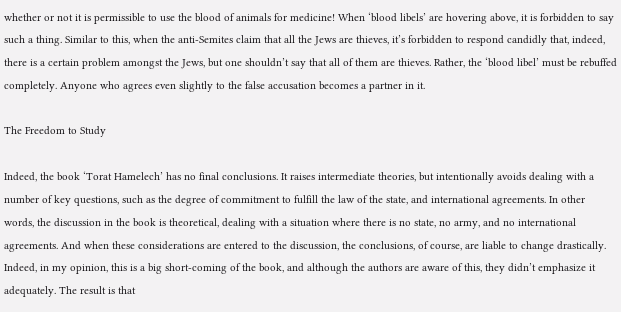whether or not it is permissible to use the blood of animals for medicine! When ‘blood libels’ are hovering above, it is forbidden to say such a thing. Similar to this, when the anti-Semites claim that all the Jews are thieves, it’s forbidden to respond candidly that, indeed, there is a certain problem amongst the Jews, but one shouldn’t say that all of them are thieves. Rather, the ‘blood libel’ must be rebuffed completely. Anyone who agrees even slightly to the false accusation becomes a partner in it.

The Freedom to Study

Indeed, the book ‘Torat Hamelech’ has no final conclusions. It raises intermediate theories, but intentionally avoids dealing with a number of key questions, such as the degree of commitment to fulfill the law of the state, and international agreements. In other words, the discussion in the book is theoretical, dealing with a situation where there is no state, no army, and no international agreements. And when these considerations are entered to the discussion, the conclusions, of course, are liable to change drastically. Indeed, in my opinion, this is a big short-coming of the book, and although the authors are aware of this, they didn’t emphasize it adequately. The result is that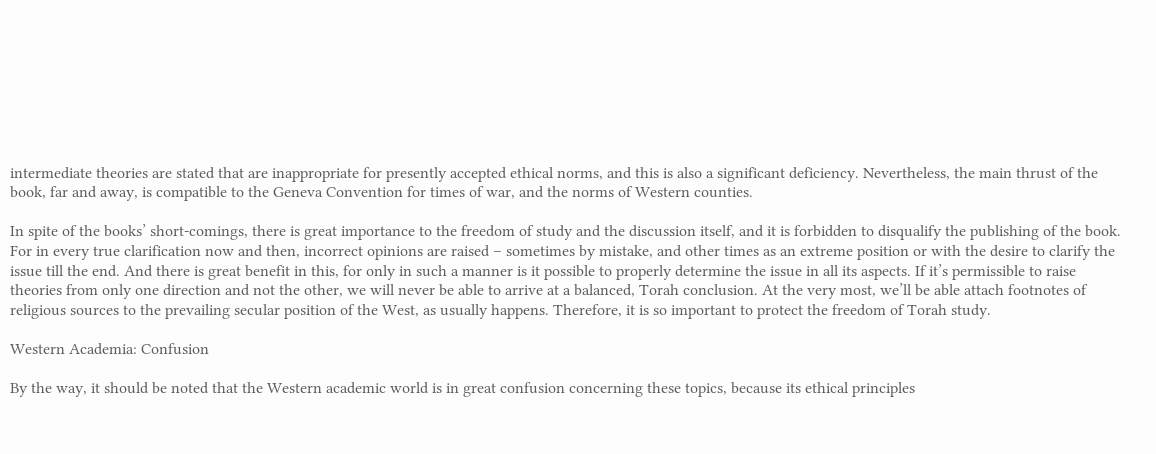intermediate theories are stated that are inappropriate for presently accepted ethical norms, and this is also a significant deficiency. Nevertheless, the main thrust of the book, far and away, is compatible to the Geneva Convention for times of war, and the norms of Western counties.

In spite of the books’ short-comings, there is great importance to the freedom of study and the discussion itself, and it is forbidden to disqualify the publishing of the book. For in every true clarification now and then, incorrect opinions are raised – sometimes by mistake, and other times as an extreme position or with the desire to clarify the issue till the end. And there is great benefit in this, for only in such a manner is it possible to properly determine the issue in all its aspects. If it’s permissible to raise theories from only one direction and not the other, we will never be able to arrive at a balanced, Torah conclusion. At the very most, we’ll be able attach footnotes of religious sources to the prevailing secular position of the West, as usually happens. Therefore, it is so important to protect the freedom of Torah study.

Western Academia: Confusion

By the way, it should be noted that the Western academic world is in great confusion concerning these topics, because its ethical principles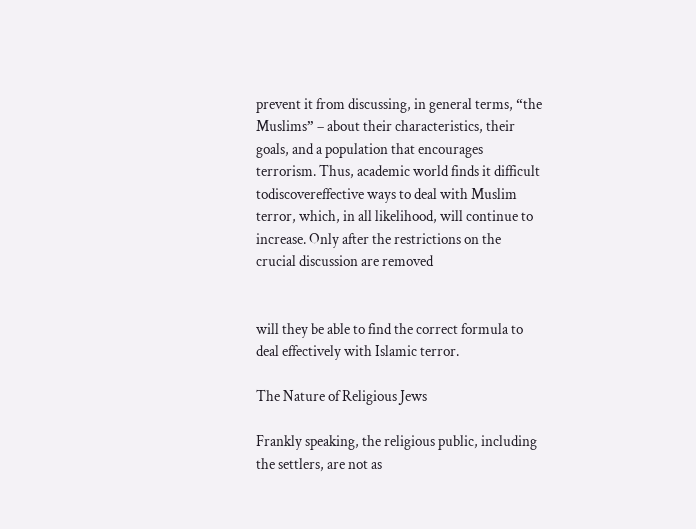prevent it from discussing, in general terms, “the Muslims” – about their characteristics, their goals, and a population that encourages terrorism. Thus, academic world finds it difficult todiscovereffective ways to deal with Muslim terror, which, in all likelihood, will continue to increase. Only after the restrictions on the crucial discussion are removed


will they be able to find the correct formula to deal effectively with Islamic terror.

The Nature of Religious Jews

Frankly speaking, the religious public, including the settlers, are not as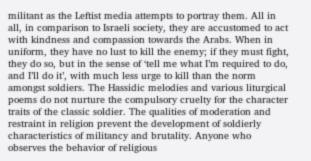militant as the Leftist media attempts to portray them. All in all, in comparison to Israeli society, they are accustomed to act with kindness and compassion towards the Arabs. When in uniform, they have no lust to kill the enemy; if they must fight, they do so, but in the sense of ‘tell me what I’m required to do, and I’ll do it’, with much less urge to kill than the norm amongst soldiers. The Hassidic melodies and various liturgical poems do not nurture the compulsory cruelty for the character traits of the classic soldier. The qualities of moderation and restraint in religion prevent the development of soldierly characteristics of militancy and brutality. Anyone who observes the behavior of religious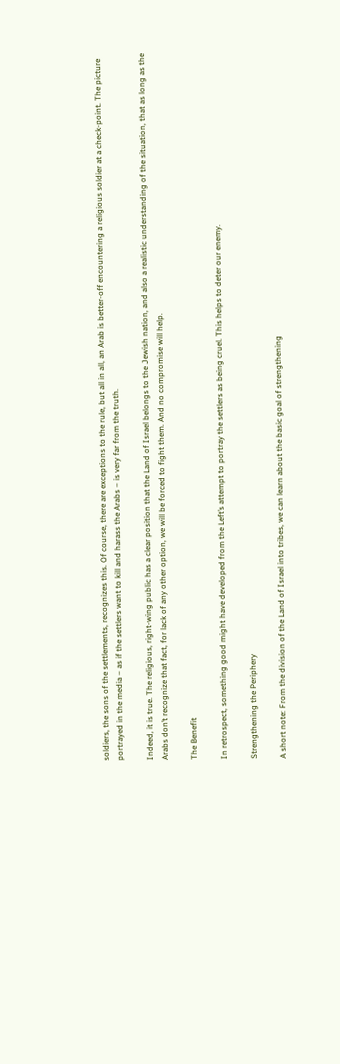soldiers, the sons of the settlements, recognizes this. Of course, there are exceptions to the rule, but all in all, an Arab is better-off encountering a religious soldier at a check-point. The picture portrayed in the media – as if the settlers want to kill and harass the Arabs – is very far from the truth.

Indeed, it is true. The religious, right-wing public has a clear position that the Land of Israel belongs to the Jewish nation, and also a realistic understanding of the situation, that as long as the Arabs don’t recognize that fact, for lack of any other option, we will be forced to fight them. And no compromise will help.

The Benefit

In retrospect, something good might have developed from the Left’s attempt to portray the settlers as being cruel. This helps to deter our enemy.

Strengthening the Periphery

A short note: From the division of the Land of Israel into tribes, we can learn about the basic goal of strengthening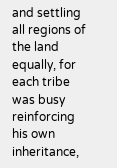and settling all regions of the land equally, for each tribe was busy reinforcing his own inheritance,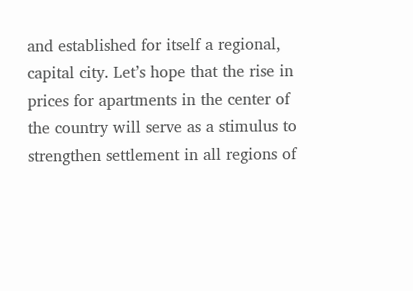and established for itself a regional, capital city. Let’s hope that the rise in prices for apartments in the center of the country will serve as a stimulus to strengthen settlement in all regions of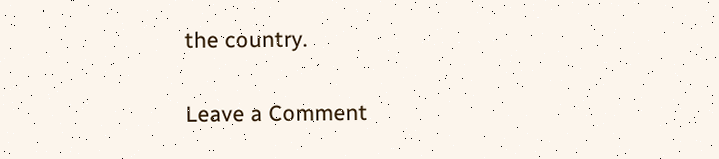the country.

Leave a Comment